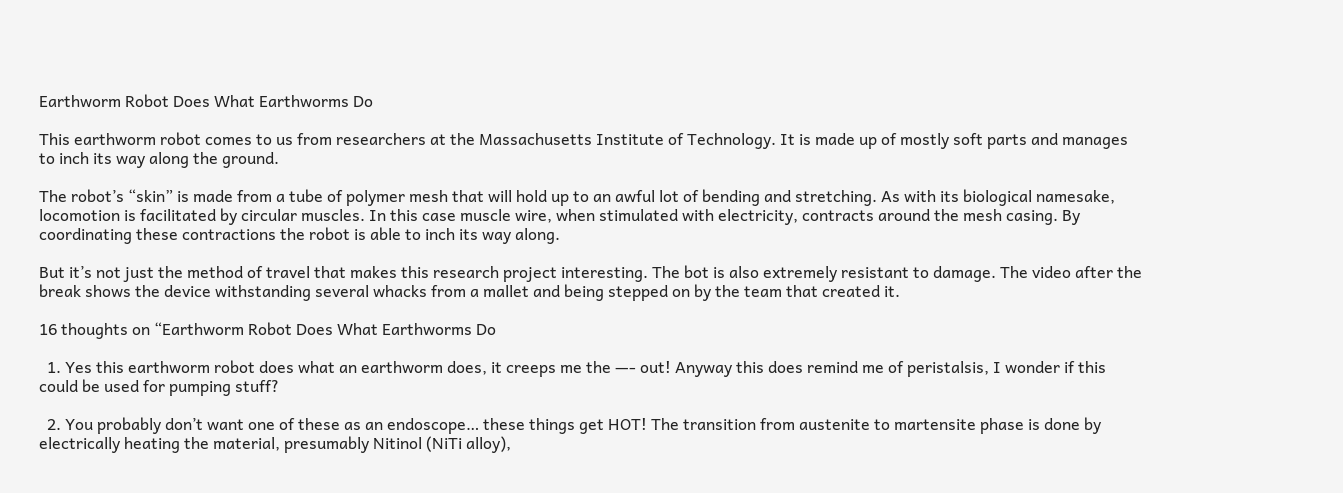Earthworm Robot Does What Earthworms Do

This earthworm robot comes to us from researchers at the Massachusetts Institute of Technology. It is made up of mostly soft parts and manages to inch its way along the ground.

The robot’s “skin” is made from a tube of polymer mesh that will hold up to an awful lot of bending and stretching. As with its biological namesake, locomotion is facilitated by circular muscles. In this case muscle wire, when stimulated with electricity, contracts around the mesh casing. By coordinating these contractions the robot is able to inch its way along.

But it’s not just the method of travel that makes this research project interesting. The bot is also extremely resistant to damage. The video after the break shows the device withstanding several whacks from a mallet and being stepped on by the team that created it.

16 thoughts on “Earthworm Robot Does What Earthworms Do

  1. Yes this earthworm robot does what an earthworm does, it creeps me the —- out! Anyway this does remind me of peristalsis, I wonder if this could be used for pumping stuff?

  2. You probably don’t want one of these as an endoscope… these things get HOT! The transition from austenite to martensite phase is done by electrically heating the material, presumably Nitinol (NiTi alloy),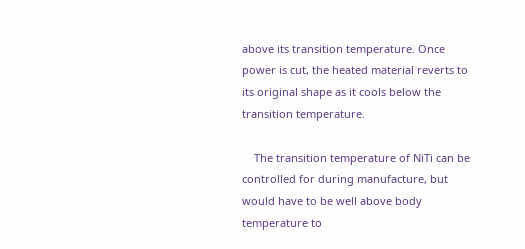above its transition temperature. Once power is cut, the heated material reverts to its original shape as it cools below the transition temperature.

    The transition temperature of NiTi can be controlled for during manufacture, but would have to be well above body temperature to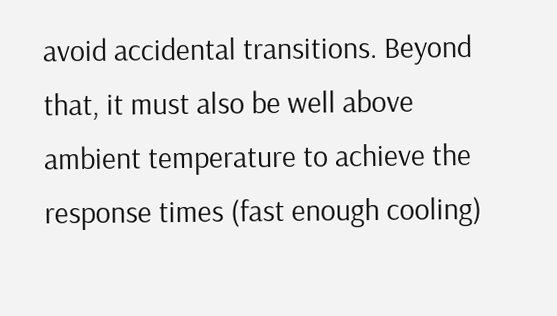avoid accidental transitions. Beyond that, it must also be well above ambient temperature to achieve the response times (fast enough cooling)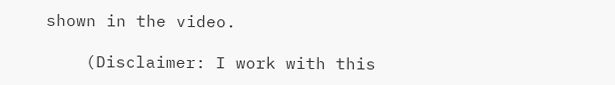shown in the video.

    (Disclaimer: I work with this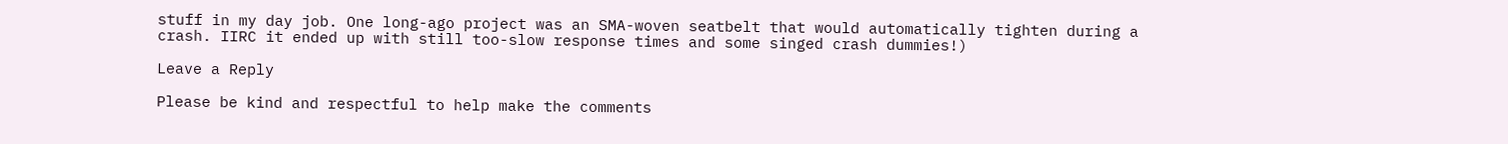stuff in my day job. One long-ago project was an SMA-woven seatbelt that would automatically tighten during a crash. IIRC it ended up with still too-slow response times and some singed crash dummies!)

Leave a Reply

Please be kind and respectful to help make the comments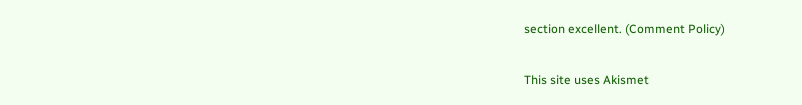section excellent. (Comment Policy)

This site uses Akismet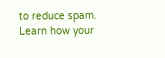to reduce spam. Learn how your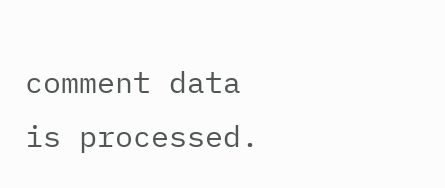comment data is processed.